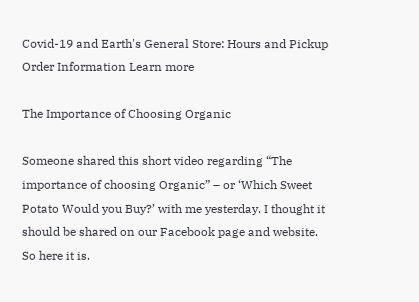Covid-19 and Earth's General Store: Hours and Pickup Order Information Learn more

The Importance of Choosing Organic

Someone shared this short video regarding “The importance of choosing Organic” – or ‘Which Sweet Potato Would you Buy?’ with me yesterday. I thought it should be shared on our Facebook page and website.
So here it is.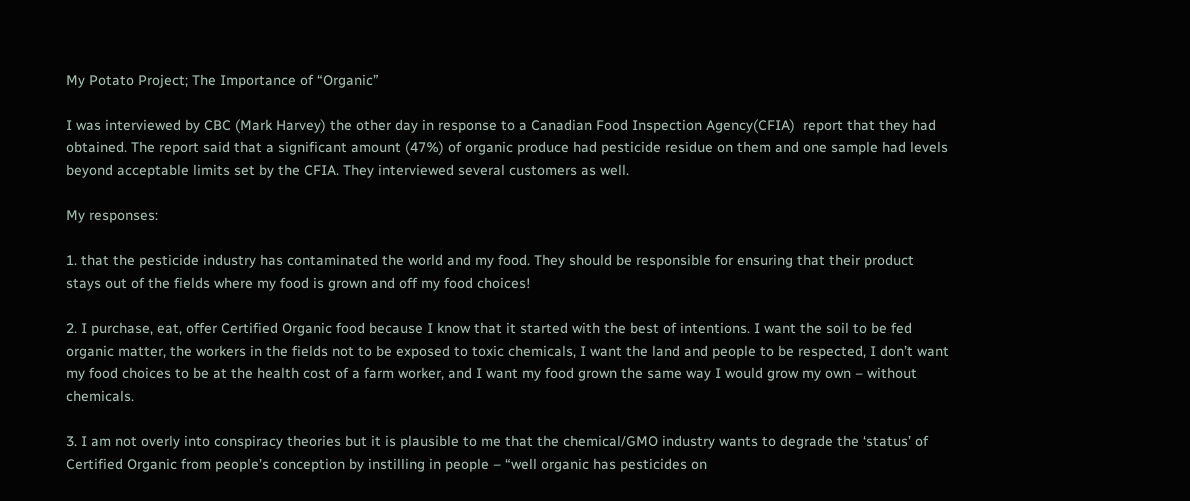My Potato Project; The Importance of “Organic”

I was interviewed by CBC (Mark Harvey) the other day in response to a Canadian Food Inspection Agency(CFIA)  report that they had obtained. The report said that a significant amount (47%) of organic produce had pesticide residue on them and one sample had levels beyond acceptable limits set by the CFIA. They interviewed several customers as well.

My responses:

1. that the pesticide industry has contaminated the world and my food. They should be responsible for ensuring that their product stays out of the fields where my food is grown and off my food choices!

2. I purchase, eat, offer Certified Organic food because I know that it started with the best of intentions. I want the soil to be fed organic matter, the workers in the fields not to be exposed to toxic chemicals, I want the land and people to be respected, I don’t want my food choices to be at the health cost of a farm worker, and I want my food grown the same way I would grow my own – without chemicals.

3. I am not overly into conspiracy theories but it is plausible to me that the chemical/GMO industry wants to degrade the ‘status’ of Certified Organic from people’s conception by instilling in people – “well organic has pesticides on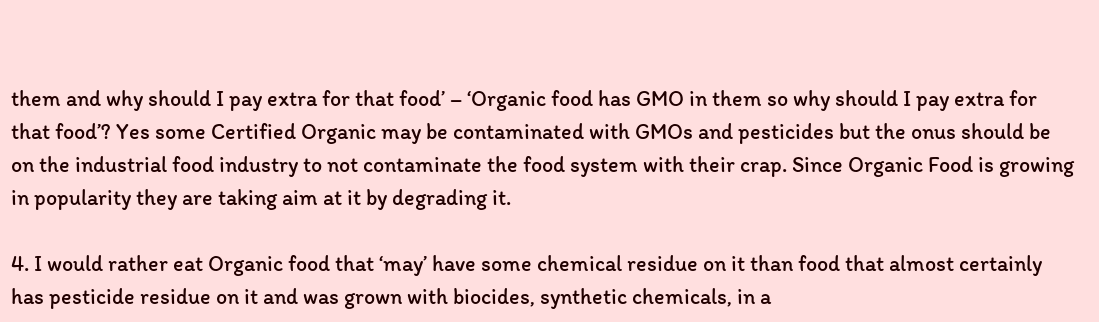them and why should I pay extra for that food’ – ‘Organic food has GMO in them so why should I pay extra for that food’? Yes some Certified Organic may be contaminated with GMOs and pesticides but the onus should be on the industrial food industry to not contaminate the food system with their crap. Since Organic Food is growing in popularity they are taking aim at it by degrading it.

4. I would rather eat Organic food that ‘may’ have some chemical residue on it than food that almost certainly has pesticide residue on it and was grown with biocides, synthetic chemicals, in a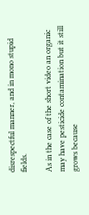disrespectful manner, and in mono stupid fields.

As in the case of the short video an organic may have pesticide contamination but it still grows because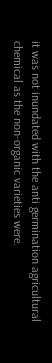it was not inundated with the anti germination agricultural chemical as the non-organic varieties were.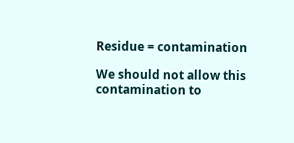Residue = contamination

We should not allow this contamination to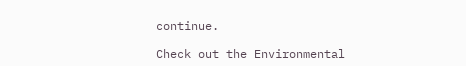continue.

Check out the Environmental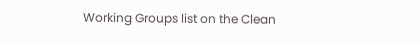Working Groups list on the Clean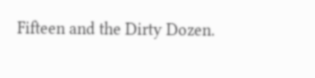Fifteen and the Dirty Dozen.